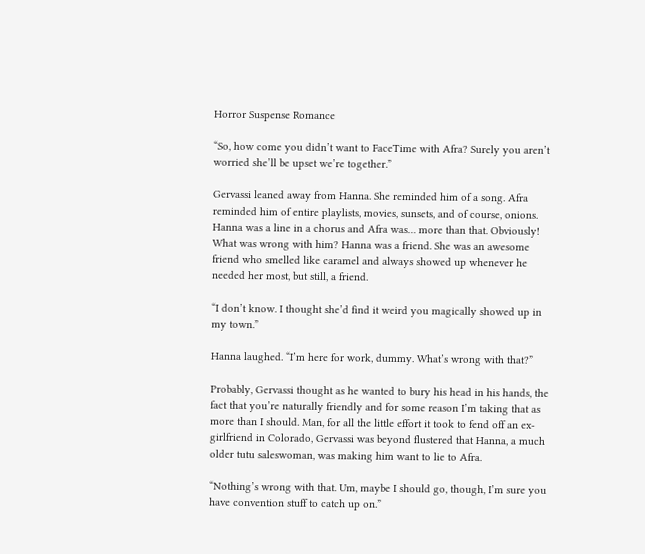Horror Suspense Romance

“So, how come you didn’t want to FaceTime with Afra? Surely you aren’t worried she’ll be upset we’re together.”

Gervassi leaned away from Hanna. She reminded him of a song. Afra reminded him of entire playlists, movies, sunsets, and of course, onions. Hanna was a line in a chorus and Afra was… more than that. Obviously! What was wrong with him? Hanna was a friend. She was an awesome friend who smelled like caramel and always showed up whenever he needed her most, but still, a friend.

“I don’t know. I thought she’d find it weird you magically showed up in my town.”

Hanna laughed. “I’m here for work, dummy. What’s wrong with that?”

Probably, Gervassi thought as he wanted to bury his head in his hands, the fact that you’re naturally friendly and for some reason I’m taking that as more than I should. Man, for all the little effort it took to fend off an ex-girlfriend in Colorado, Gervassi was beyond flustered that Hanna, a much older tutu saleswoman, was making him want to lie to Afra.

“Nothing’s wrong with that. Um, maybe I should go, though, I’m sure you have convention stuff to catch up on.”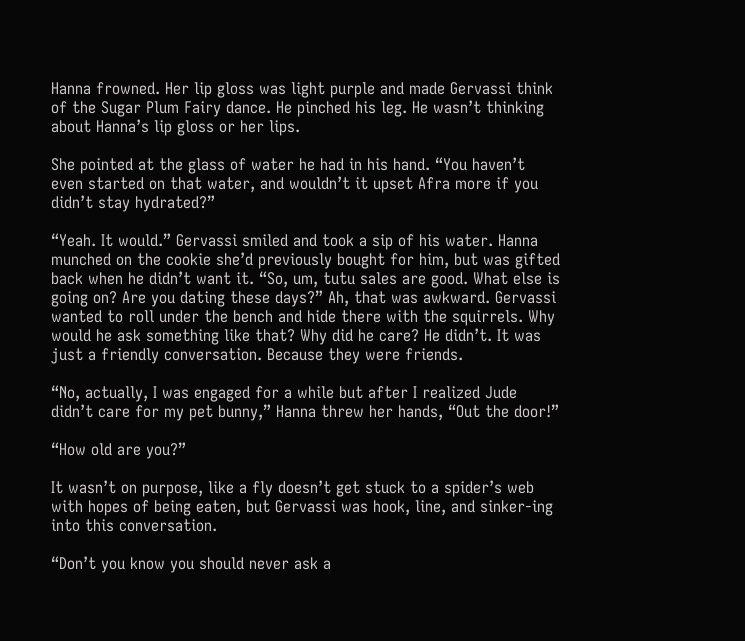Hanna frowned. Her lip gloss was light purple and made Gervassi think of the Sugar Plum Fairy dance. He pinched his leg. He wasn’t thinking about Hanna’s lip gloss or her lips.

She pointed at the glass of water he had in his hand. “You haven’t even started on that water, and wouldn’t it upset Afra more if you didn’t stay hydrated?”

“Yeah. It would.” Gervassi smiled and took a sip of his water. Hanna munched on the cookie she’d previously bought for him, but was gifted back when he didn’t want it. “So, um, tutu sales are good. What else is going on? Are you dating these days?” Ah, that was awkward. Gervassi wanted to roll under the bench and hide there with the squirrels. Why would he ask something like that? Why did he care? He didn’t. It was just a friendly conversation. Because they were friends.

“No, actually, I was engaged for a while but after I realized Jude didn’t care for my pet bunny,” Hanna threw her hands, “Out the door!”

“How old are you?”

It wasn’t on purpose, like a fly doesn’t get stuck to a spider’s web with hopes of being eaten, but Gervassi was hook, line, and sinker-ing into this conversation.

“Don’t you know you should never ask a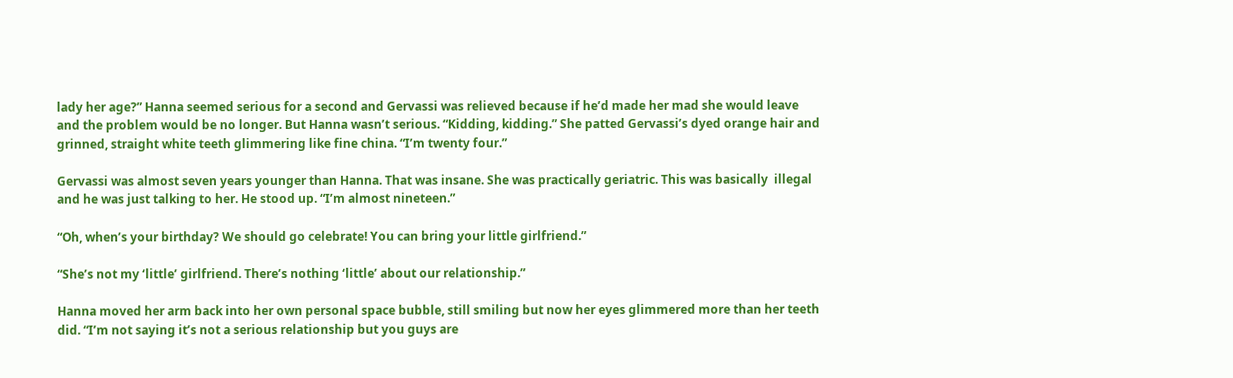lady her age?” Hanna seemed serious for a second and Gervassi was relieved because if he’d made her mad she would leave and the problem would be no longer. But Hanna wasn’t serious. “Kidding, kidding.” She patted Gervassi’s dyed orange hair and grinned, straight white teeth glimmering like fine china. “I’m twenty four.”

Gervassi was almost seven years younger than Hanna. That was insane. She was practically geriatric. This was basically  illegal and he was just talking to her. He stood up. “I’m almost nineteen.”

“Oh, when’s your birthday? We should go celebrate! You can bring your little girlfriend.”

“She’s not my ‘little’ girlfriend. There’s nothing ‘little’ about our relationship.”

Hanna moved her arm back into her own personal space bubble, still smiling but now her eyes glimmered more than her teeth did. “I’m not saying it’s not a serious relationship but you guys are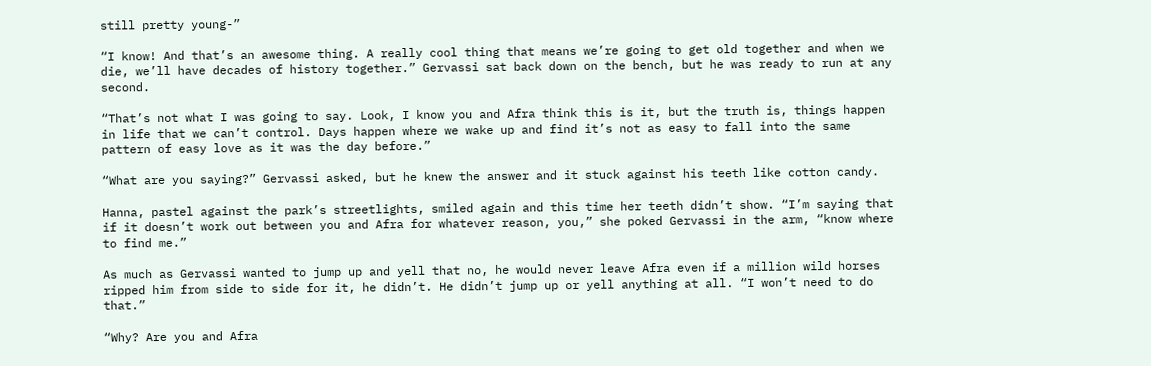still pretty young-”

“I know! And that’s an awesome thing. A really cool thing that means we’re going to get old together and when we die, we’ll have decades of history together.” Gervassi sat back down on the bench, but he was ready to run at any second.

“That’s not what I was going to say. Look, I know you and Afra think this is it, but the truth is, things happen in life that we can’t control. Days happen where we wake up and find it’s not as easy to fall into the same pattern of easy love as it was the day before.”

“What are you saying?” Gervassi asked, but he knew the answer and it stuck against his teeth like cotton candy.

Hanna, pastel against the park’s streetlights, smiled again and this time her teeth didn’t show. “I’m saying that if it doesn’t work out between you and Afra for whatever reason, you,” she poked Gervassi in the arm, “know where to find me.”

As much as Gervassi wanted to jump up and yell that no, he would never leave Afra even if a million wild horses ripped him from side to side for it, he didn’t. He didn’t jump up or yell anything at all. “I won’t need to do that.”

“Why? Are you and Afra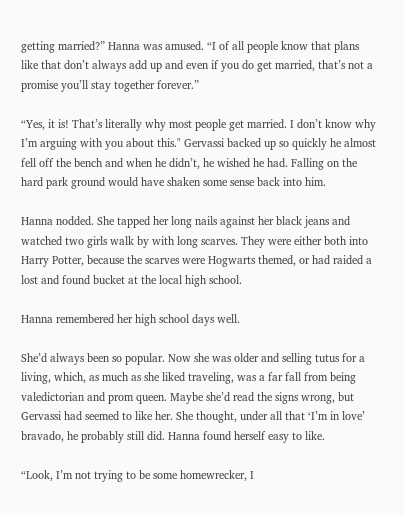getting married?” Hanna was amused. “I of all people know that plans like that don’t always add up and even if you do get married, that’s not a promise you’ll stay together forever.”

“Yes, it is! That’s literally why most people get married. I don’t know why I’m arguing with you about this." Gervassi backed up so quickly he almost fell off the bench and when he didn’t, he wished he had. Falling on the hard park ground would have shaken some sense back into him.

Hanna nodded. She tapped her long nails against her black jeans and watched two girls walk by with long scarves. They were either both into Harry Potter, because the scarves were Hogwarts themed, or had raided a lost and found bucket at the local high school.

Hanna remembered her high school days well.

She’d always been so popular. Now she was older and selling tutus for a living, which, as much as she liked traveling, was a far fall from being valedictorian and prom queen. Maybe she’d read the signs wrong, but Gervassi had seemed to like her. She thought, under all that ‘I’m in love’ bravado, he probably still did. Hanna found herself easy to like.

“Look, I’m not trying to be some homewrecker, I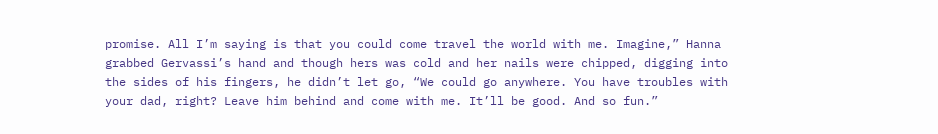promise. All I’m saying is that you could come travel the world with me. Imagine,” Hanna grabbed Gervassi’s hand and though hers was cold and her nails were chipped, digging into the sides of his fingers, he didn’t let go, “We could go anywhere. You have troubles with your dad, right? Leave him behind and come with me. It’ll be good. And so fun.”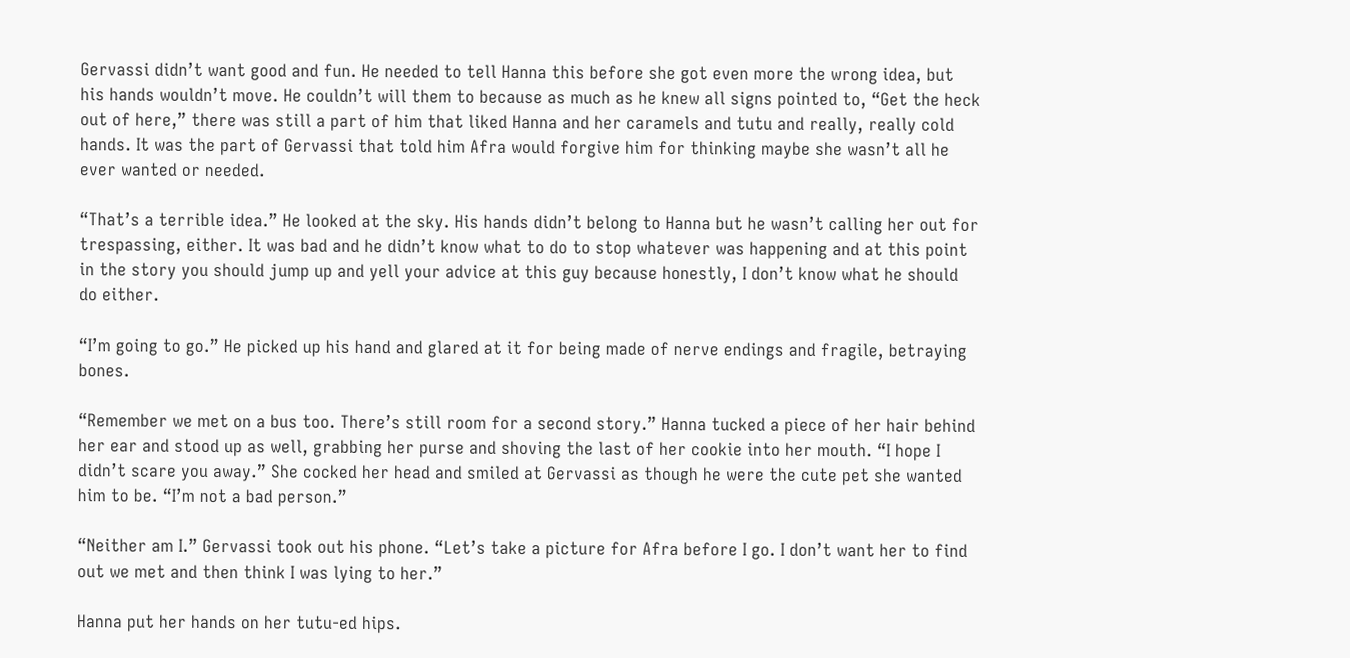Gervassi didn’t want good and fun. He needed to tell Hanna this before she got even more the wrong idea, but his hands wouldn’t move. He couldn’t will them to because as much as he knew all signs pointed to, “Get the heck out of here,” there was still a part of him that liked Hanna and her caramels and tutu and really, really cold hands. It was the part of Gervassi that told him Afra would forgive him for thinking maybe she wasn’t all he ever wanted or needed.

“That’s a terrible idea.” He looked at the sky. His hands didn’t belong to Hanna but he wasn’t calling her out for trespassing, either. It was bad and he didn’t know what to do to stop whatever was happening and at this point in the story you should jump up and yell your advice at this guy because honestly, I don’t know what he should do either.

“I’m going to go.” He picked up his hand and glared at it for being made of nerve endings and fragile, betraying bones.

“Remember we met on a bus too. There’s still room for a second story.” Hanna tucked a piece of her hair behind her ear and stood up as well, grabbing her purse and shoving the last of her cookie into her mouth. “I hope I didn’t scare you away.” She cocked her head and smiled at Gervassi as though he were the cute pet she wanted him to be. “I’m not a bad person.”

“Neither am I.” Gervassi took out his phone. “Let’s take a picture for Afra before I go. I don’t want her to find out we met and then think I was lying to her.”

Hanna put her hands on her tutu-ed hips.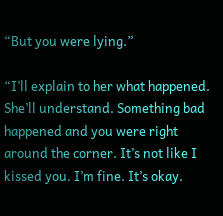“But you were lying.”

“I’ll explain to her what happened. She’ll understand. Something bad happened and you were right around the corner. It’s not like I kissed you. I’m fine. It’s okay.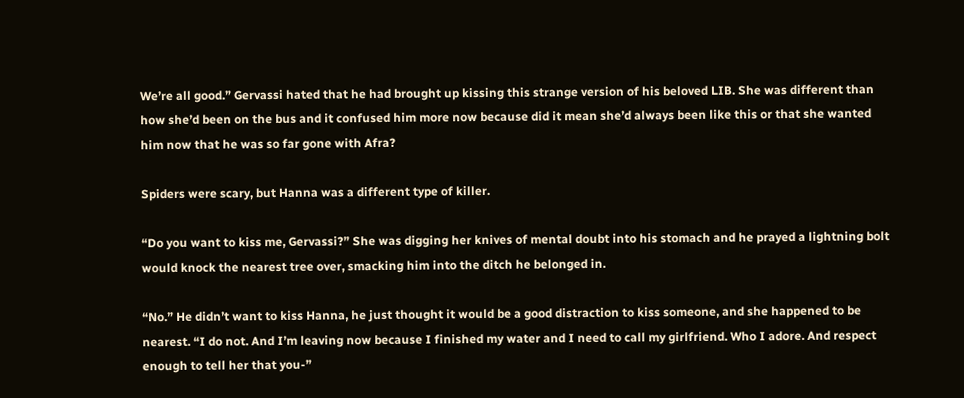We’re all good.” Gervassi hated that he had brought up kissing this strange version of his beloved LIB. She was different than how she’d been on the bus and it confused him more now because did it mean she’d always been like this or that she wanted him now that he was so far gone with Afra?

Spiders were scary, but Hanna was a different type of killer.

“Do you want to kiss me, Gervassi?” She was digging her knives of mental doubt into his stomach and he prayed a lightning bolt would knock the nearest tree over, smacking him into the ditch he belonged in.

“No.” He didn’t want to kiss Hanna, he just thought it would be a good distraction to kiss someone, and she happened to be nearest. “I do not. And I’m leaving now because I finished my water and I need to call my girlfriend. Who I adore. And respect enough to tell her that you-”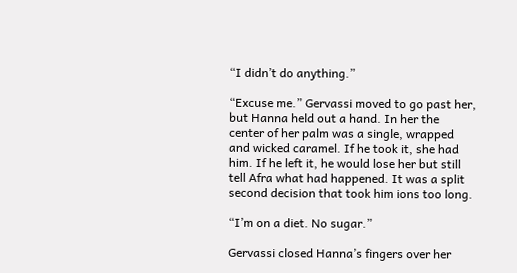“I didn’t do anything.”

“Excuse me.” Gervassi moved to go past her, but Hanna held out a hand. In her the center of her palm was a single, wrapped and wicked caramel. If he took it, she had him. If he left it, he would lose her but still tell Afra what had happened. It was a split second decision that took him ions too long.

“I’m on a diet. No sugar.”

Gervassi closed Hanna’s fingers over her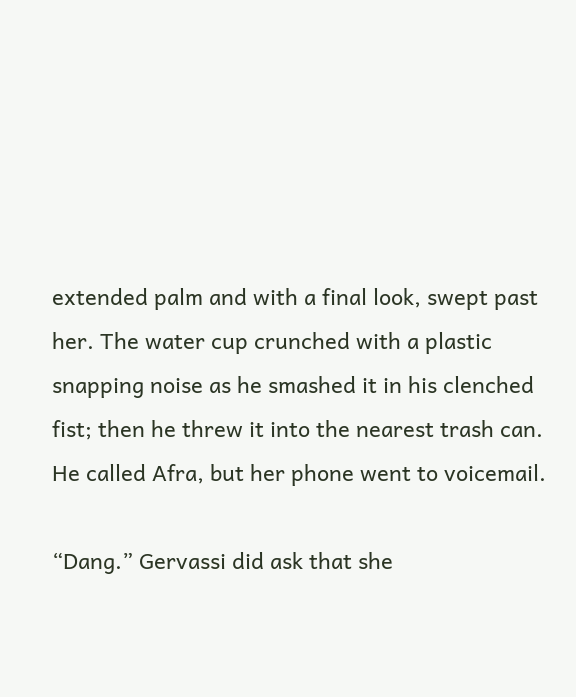extended palm and with a final look, swept past her. The water cup crunched with a plastic snapping noise as he smashed it in his clenched fist; then he threw it into the nearest trash can. He called Afra, but her phone went to voicemail.

“Dang.” Gervassi did ask that she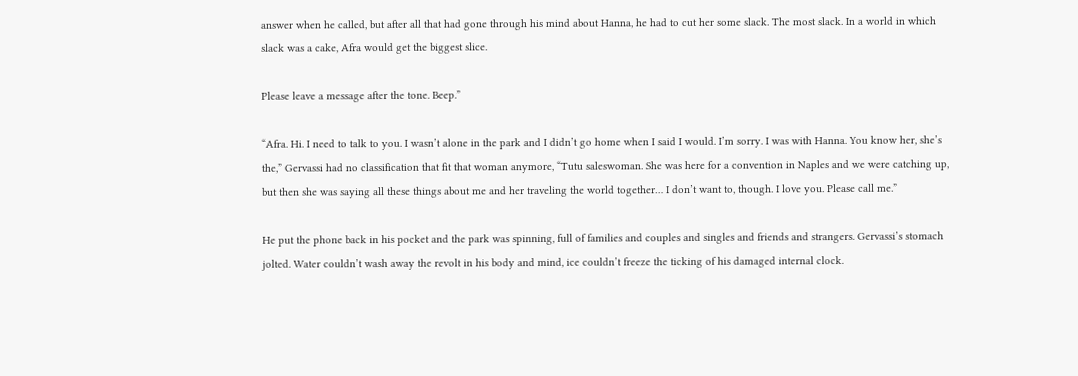answer when he called, but after all that had gone through his mind about Hanna, he had to cut her some slack. The most slack. In a world in which slack was a cake, Afra would get the biggest slice.

Please leave a message after the tone. Beep.”

“Afra. Hi. I need to talk to you. I wasn’t alone in the park and I didn’t go home when I said I would. I’m sorry. I was with Hanna. You know her, she’s the,” Gervassi had no classification that fit that woman anymore, “Tutu saleswoman. She was here for a convention in Naples and we were catching up, but then she was saying all these things about me and her traveling the world together… I don’t want to, though. I love you. Please call me.”

He put the phone back in his pocket and the park was spinning, full of families and couples and singles and friends and strangers. Gervassi’s stomach jolted. Water couldn’t wash away the revolt in his body and mind, ice couldn’t freeze the ticking of his damaged internal clock.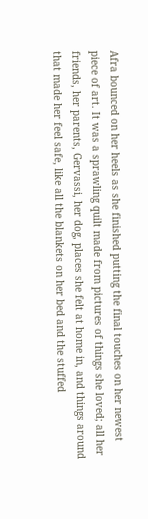Afra bounced on her heels as she finished putting the final touches on her newest piece of art. It was a sprawling quilt made from pictures of things she loved; all her friends, her parents, Gervassi, her dog, places she felt at home in, and things around that made her feel safe, like all the blankets on her bed and the stuffed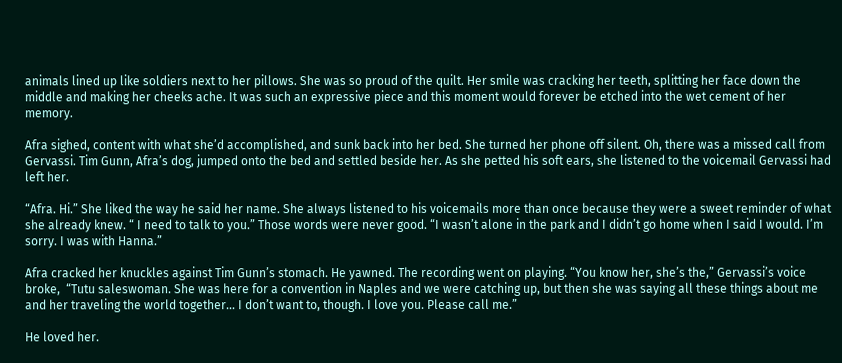animals lined up like soldiers next to her pillows. She was so proud of the quilt. Her smile was cracking her teeth, splitting her face down the middle and making her cheeks ache. It was such an expressive piece and this moment would forever be etched into the wet cement of her memory.

Afra sighed, content with what she’d accomplished, and sunk back into her bed. She turned her phone off silent. Oh, there was a missed call from Gervassi. Tim Gunn, Afra’s dog, jumped onto the bed and settled beside her. As she petted his soft ears, she listened to the voicemail Gervassi had left her.

“Afra. Hi.” She liked the way he said her name. She always listened to his voicemails more than once because they were a sweet reminder of what she already knew. “ I need to talk to you.” Those words were never good. “I wasn’t alone in the park and I didn’t go home when I said I would. I’m sorry. I was with Hanna.”

Afra cracked her knuckles against Tim Gunn’s stomach. He yawned. The recording went on playing. “You know her, she’s the,” Gervassi’s voice broke,  “Tutu saleswoman. She was here for a convention in Naples and we were catching up, but then she was saying all these things about me and her traveling the world together… I don’t want to, though. I love you. Please call me.”

He loved her.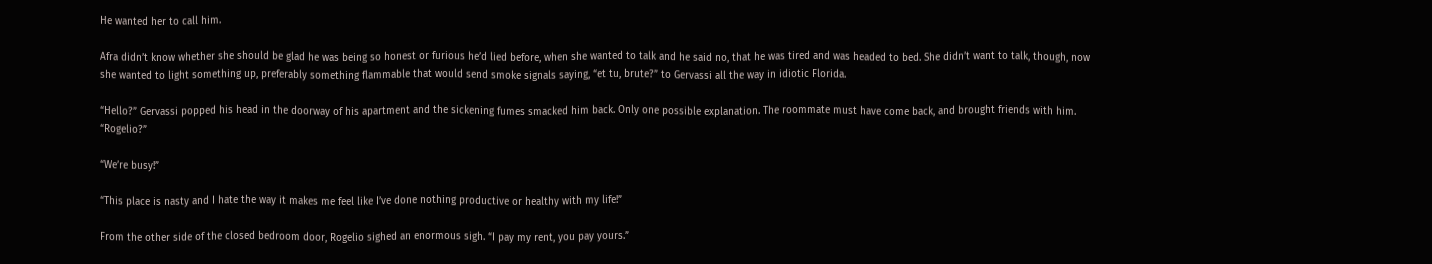He wanted her to call him.

Afra didn’t know whether she should be glad he was being so honest or furious he’d lied before, when she wanted to talk and he said no, that he was tired and was headed to bed. She didn’t want to talk, though, now she wanted to light something up, preferably something flammable that would send smoke signals saying, “et tu, brute?” to Gervassi all the way in idiotic Florida.

“Hello?” Gervassi popped his head in the doorway of his apartment and the sickening fumes smacked him back. Only one possible explanation. The roommate must have come back, and brought friends with him. “Rogelio?”

“We’re busy!”

“This place is nasty and I hate the way it makes me feel like I’ve done nothing productive or healthy with my life!”

From the other side of the closed bedroom door, Rogelio sighed an enormous sigh. “I pay my rent, you pay yours.”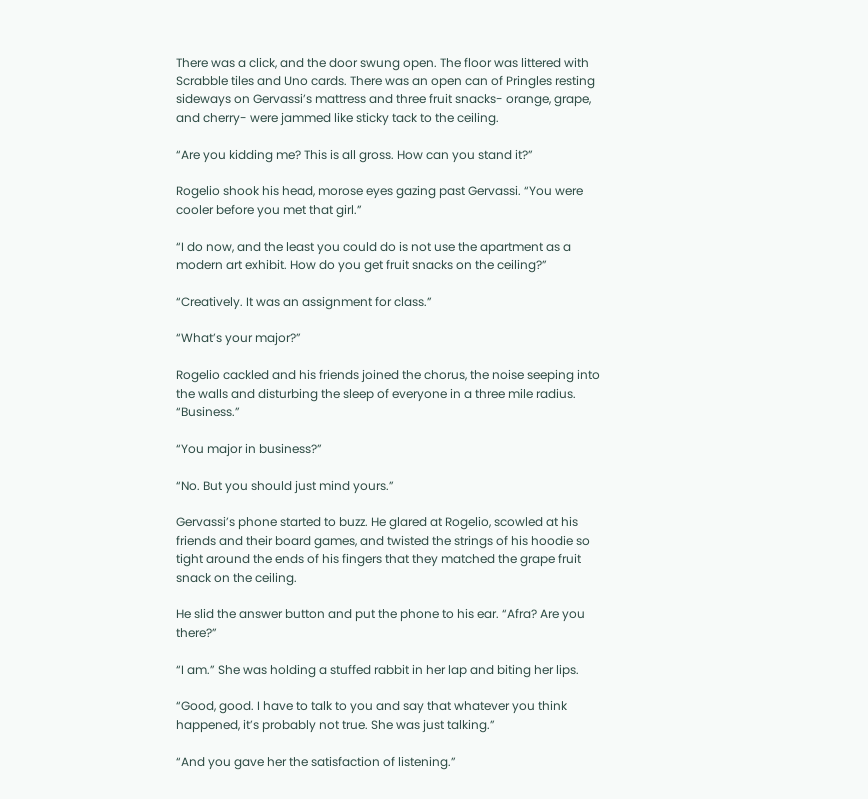There was a click, and the door swung open. The floor was littered with Scrabble tiles and Uno cards. There was an open can of Pringles resting sideways on Gervassi’s mattress and three fruit snacks- orange, grape, and cherry- were jammed like sticky tack to the ceiling.

“Are you kidding me? This is all gross. How can you stand it?”

Rogelio shook his head, morose eyes gazing past Gervassi. “You were cooler before you met that girl.”

“I do now, and the least you could do is not use the apartment as a modern art exhibit. How do you get fruit snacks on the ceiling?”

“Creatively. It was an assignment for class.”

“What’s your major?”

Rogelio cackled and his friends joined the chorus, the noise seeping into the walls and disturbing the sleep of everyone in a three mile radius. “Business.”

“You major in business?”

“No. But you should just mind yours.”

Gervassi’s phone started to buzz. He glared at Rogelio, scowled at his friends and their board games, and twisted the strings of his hoodie so tight around the ends of his fingers that they matched the grape fruit snack on the ceiling.

He slid the answer button and put the phone to his ear. “Afra? Are you there?”

“I am.” She was holding a stuffed rabbit in her lap and biting her lips.

“Good, good. I have to talk to you and say that whatever you think happened, it’s probably not true. She was just talking.”

“And you gave her the satisfaction of listening.”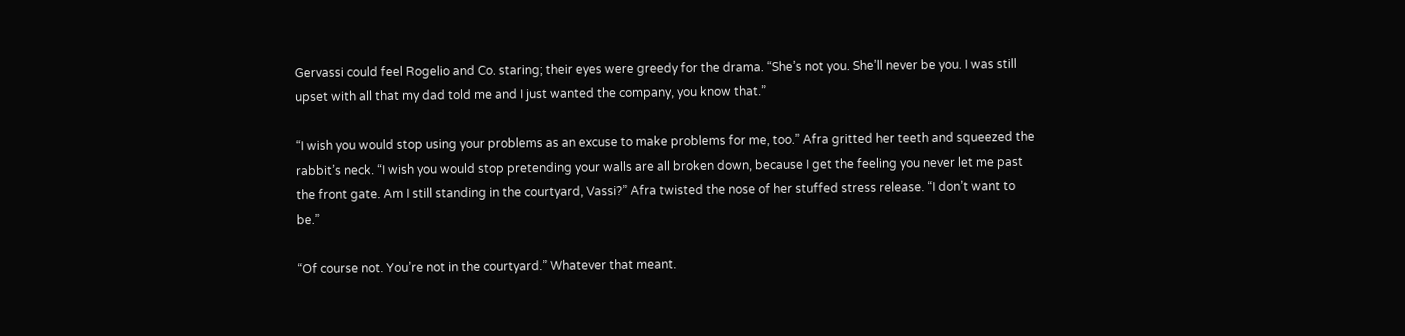Gervassi could feel Rogelio and Co. staring; their eyes were greedy for the drama. “She’s not you. She’ll never be you. I was still upset with all that my dad told me and I just wanted the company, you know that.”

“I wish you would stop using your problems as an excuse to make problems for me, too.” Afra gritted her teeth and squeezed the rabbit’s neck. “I wish you would stop pretending your walls are all broken down, because I get the feeling you never let me past the front gate. Am I still standing in the courtyard, Vassi?” Afra twisted the nose of her stuffed stress release. “I don’t want to be.”

“Of course not. You’re not in the courtyard.” Whatever that meant.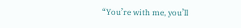“You’re with me, you’ll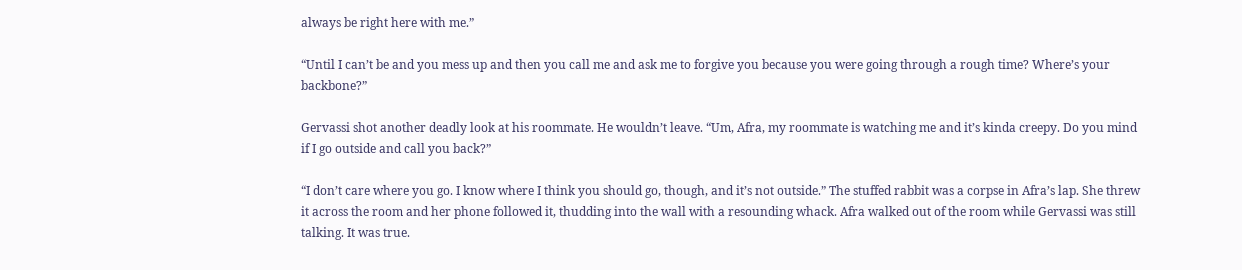always be right here with me.”

“Until I can’t be and you mess up and then you call me and ask me to forgive you because you were going through a rough time? Where’s your backbone?”

Gervassi shot another deadly look at his roommate. He wouldn’t leave. “Um, Afra, my roommate is watching me and it’s kinda creepy. Do you mind if I go outside and call you back?”

“I don’t care where you go. I know where I think you should go, though, and it’s not outside.” The stuffed rabbit was a corpse in Afra’s lap. She threw it across the room and her phone followed it, thudding into the wall with a resounding whack. Afra walked out of the room while Gervassi was still talking. It was true.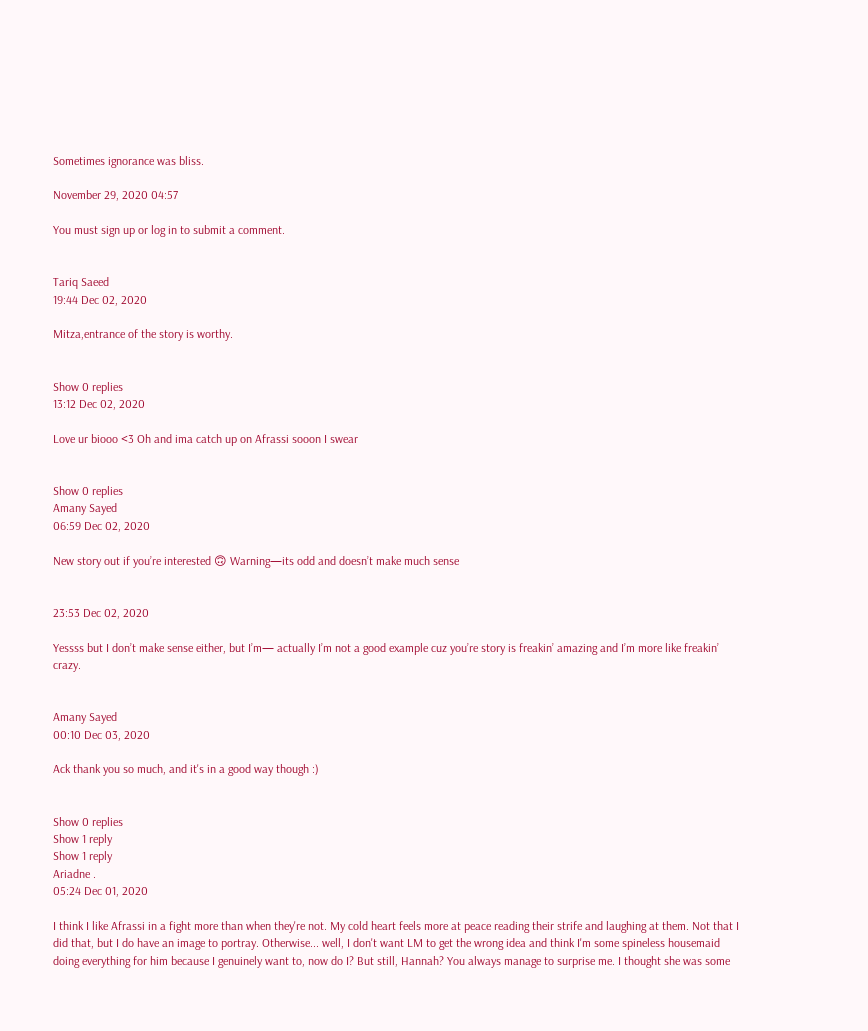Sometimes ignorance was bliss.

November 29, 2020 04:57

You must sign up or log in to submit a comment.


Tariq Saeed
19:44 Dec 02, 2020

Mitza,entrance of the story is worthy.


Show 0 replies
13:12 Dec 02, 2020

Love ur biooo <3 Oh and ima catch up on Afrassi sooon I swear


Show 0 replies
Amany Sayed
06:59 Dec 02, 2020

New story out if you’re interested 🙃 Warning—its odd and doesn’t make much sense


23:53 Dec 02, 2020

Yessss but I don’t make sense either, but I’m— actually I’m not a good example cuz you’re story is freakin’ amazing and I’m more like freakin’ crazy.


Amany Sayed
00:10 Dec 03, 2020

Ack thank you so much, and it's in a good way though :)


Show 0 replies
Show 1 reply
Show 1 reply
Ariadne .
05:24 Dec 01, 2020

I think I like Afrassi in a fight more than when they're not. My cold heart feels more at peace reading their strife and laughing at them. Not that I did that, but I do have an image to portray. Otherwise... well, I don't want LM to get the wrong idea and think I'm some spineless housemaid doing everything for him because I genuinely want to, now do I? But still, Hannah? You always manage to surprise me. I thought she was some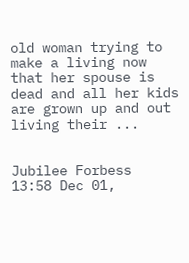old woman trying to make a living now that her spouse is dead and all her kids are grown up and out living their ...


Jubilee Forbess
13:58 Dec 01,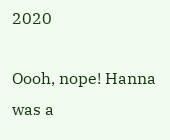2020

Oooh, nope! Hanna was a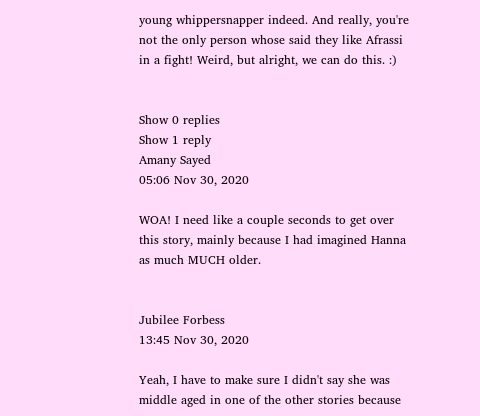young whippersnapper indeed. And really, you're not the only person whose said they like Afrassi in a fight! Weird, but alright, we can do this. :)


Show 0 replies
Show 1 reply
Amany Sayed
05:06 Nov 30, 2020

WOA! I need like a couple seconds to get over this story, mainly because I had imagined Hanna as much MUCH older.


Jubilee Forbess
13:45 Nov 30, 2020

Yeah, I have to make sure I didn't say she was middle aged in one of the other stories because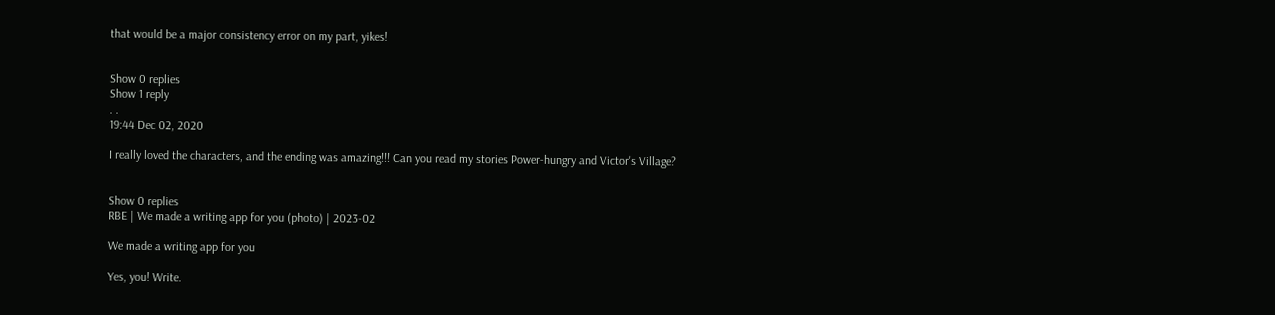that would be a major consistency error on my part, yikes!


Show 0 replies
Show 1 reply
. .
19:44 Dec 02, 2020

I really loved the characters, and the ending was amazing!!! Can you read my stories Power-hungry and Victor's Village?


Show 0 replies
RBE | We made a writing app for you (photo) | 2023-02

We made a writing app for you

Yes, you! Write.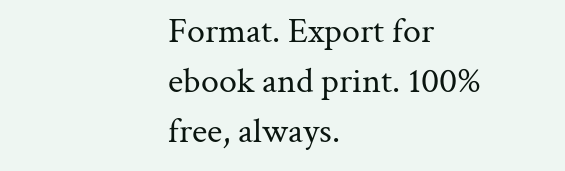Format. Export for ebook and print. 100% free, always.